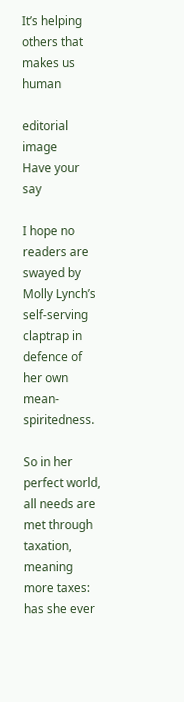It’s helping others that makes us human

editorial image
Have your say

I hope no readers are swayed by Molly Lynch’s self-serving claptrap in defence of her own mean-spiritedness.

So in her perfect world, all needs are met through taxation, meaning more taxes: has she ever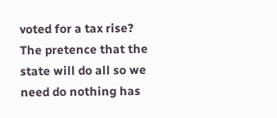voted for a tax rise? The pretence that the state will do all so we need do nothing has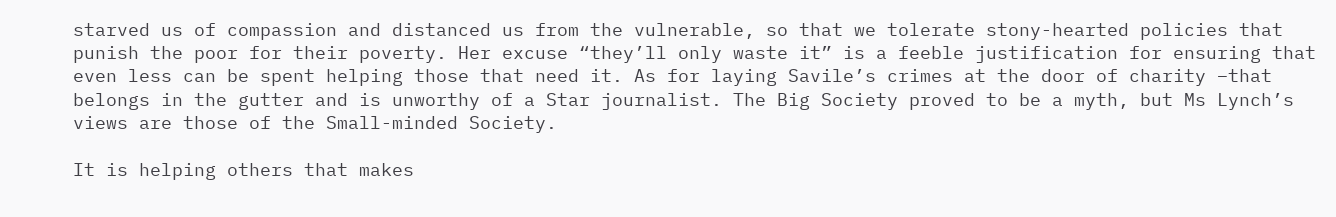starved us of compassion and distanced us from the vulnerable, so that we tolerate stony-hearted policies that punish the poor for their poverty. Her excuse “they’ll only waste it” is a feeble justification for ensuring that even less can be spent helping those that need it. As for laying Savile’s crimes at the door of charity –that belongs in the gutter and is unworthy of a Star journalist. The Big Society proved to be a myth, but Ms Lynch’s views are those of the Small-minded Society.

It is helping others that makes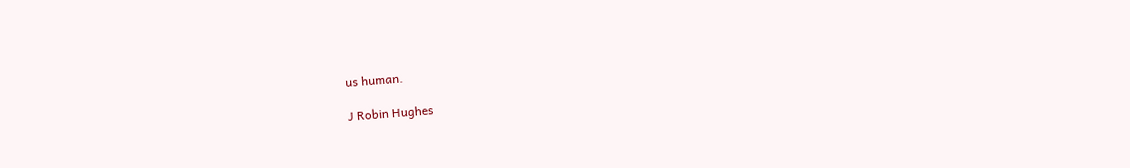us human.

J Robin Hughes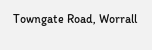Towngate Road, Worrall